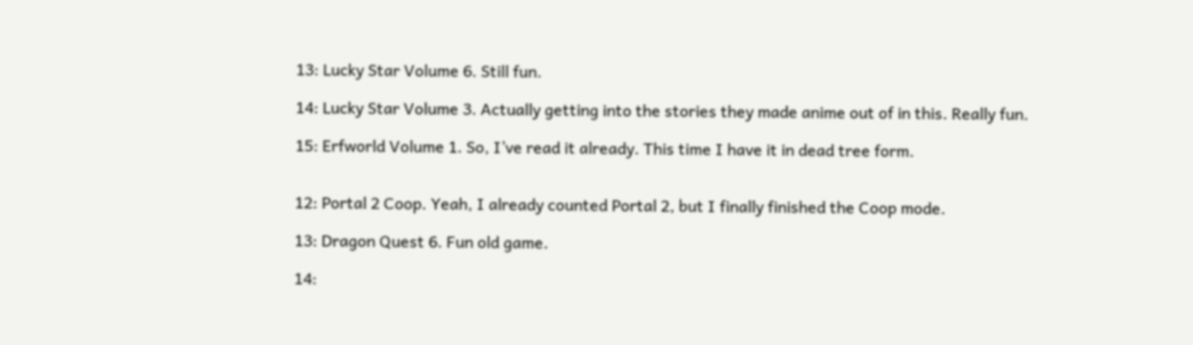13: Lucky Star Volume 6. Still fun.

14: Lucky Star Volume 3. Actually getting into the stories they made anime out of in this. Really fun.

15: Erfworld Volume 1. So, I’ve read it already. This time I have it in dead tree form.


12: Portal 2 Coop. Yeah, I already counted Portal 2, but I finally finished the Coop mode.

13: Dragon Quest 6. Fun old game.

14: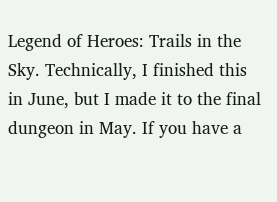Legend of Heroes: Trails in the Sky. Technically, I finished this in June, but I made it to the final dungeon in May. If you have a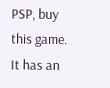PSP, buy this game. It has an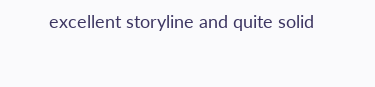excellent storyline and quite solid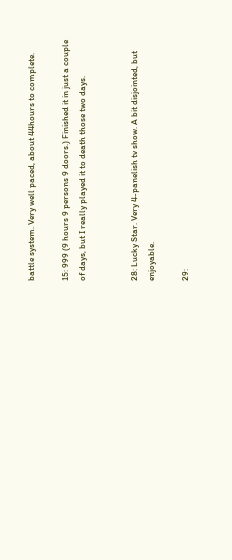battle system. Very well paced, about 44hours to complete.

15: 999 (9 hours 9 persons 9 doors.) Finished it in just a couple of days, but I really played it to death those two days.


28: Lucky Star. Very 4-panelish tv show. A bit disjointed, but enjoyable.

29: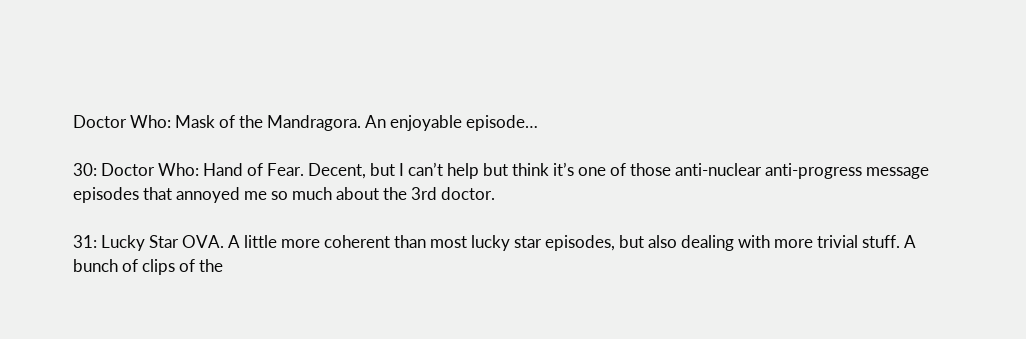Doctor Who: Mask of the Mandragora. An enjoyable episode…

30: Doctor Who: Hand of Fear. Decent, but I can’t help but think it’s one of those anti-nuclear anti-progress message episodes that annoyed me so much about the 3rd doctor.

31: Lucky Star OVA. A little more coherent than most lucky star episodes, but also dealing with more trivial stuff. A bunch of clips of the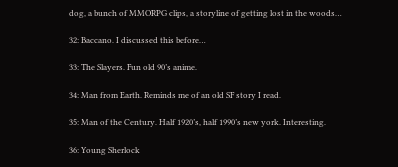dog, a bunch of MMORPG clips, a storyline of getting lost in the woods…

32: Baccano. I discussed this before…

33: The Slayers. Fun old 90’s anime.

34: Man from Earth. Reminds me of an old SF story I read.

35: Man of the Century. Half 1920’s, half 1990’s new york. Interesting.

36: Young Sherlock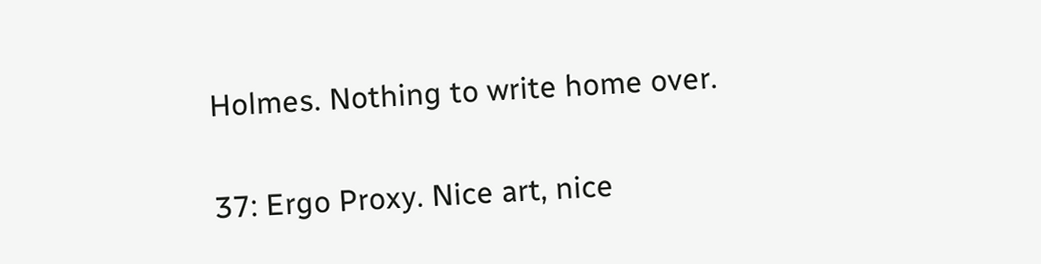Holmes. Nothing to write home over.

37: Ergo Proxy. Nice art, nice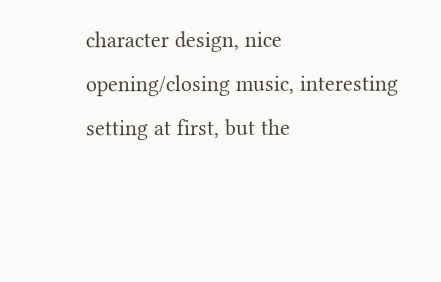character design, nice opening/closing music, interesting setting at first, but the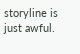storyline is just awful.